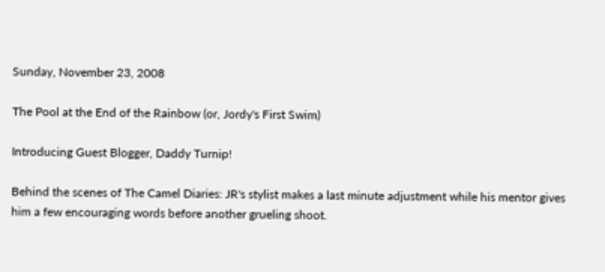Sunday, November 23, 2008

The Pool at the End of the Rainbow (or, Jordy's First Swim)

Introducing Guest Blogger, Daddy Turnip!

Behind the scenes of The Camel Diaries: JR's stylist makes a last minute adjustment while his mentor gives him a few encouraging words before another grueling shoot.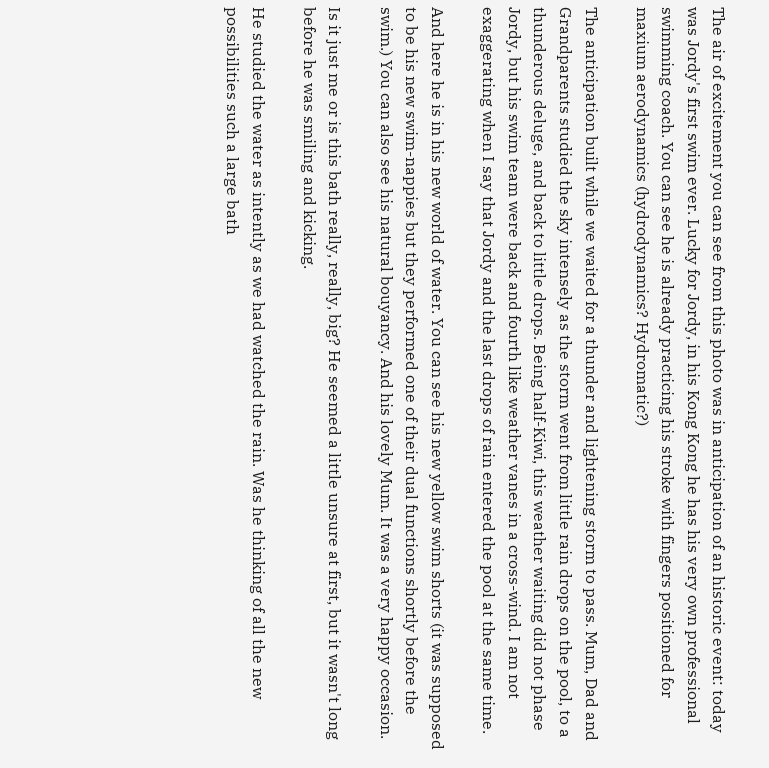The air of excitement you can see from this photo was in anticipation of an historic event: today was Jordy's first swim ever. Lucky for Jordy, in his Kong Kong he has his very own professional swimming coach. You can see he is already practicing his stroke with fingers positioned for maxium aerodynamics (hydrodynamics? Hydromatic?)

The anticipation built while we waited for a thunder and lightening storm to pass. Mum, Dad and Grandparents studied the sky intensely as the storm went from little rain drops on the pool, to a thunderous deluge, and back to little drops. Being half-Kiwi, this weather waiting did not phase Jordy, but his swim team were back and fourth like weather vanes in a cross-wind. I am not exaggerating when I say that Jordy and the last drops of rain entered the pool at the same time.

And here he is in his new world of water. You can see his new yellow swim shorts (it was supposed to be his new swim-nappies but they performed one of their dual functions shortly before the swim.) You can also see his natural bouyancy. And his lovely Mum. It was a very happy occasion.

Is it just me or is this bath really, really, big? He seemed a little unsure at first, but it wasn't long before he was smiling and kicking.

He studied the water as intently as we had watched the rain. Was he thinking of all the new possibilities such a large bath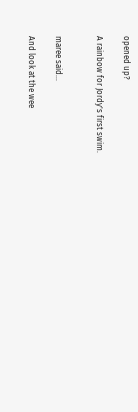opened up?

A rainbow for Jordy's first swim.


maree said...

And look at the wee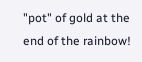"pot" of gold at the end of the rainbow!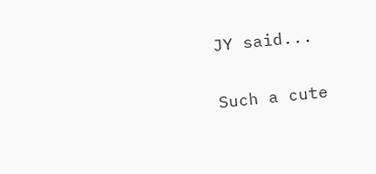JY said...

Such a cute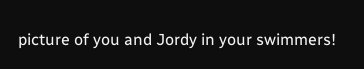picture of you and Jordy in your swimmers!